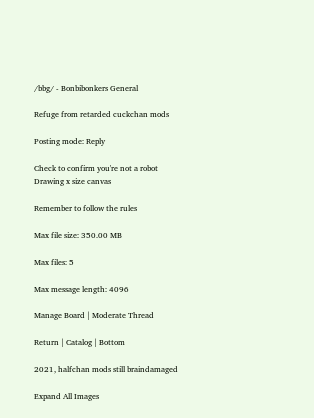/bbg/ - Bonbibonkers General

Refuge from retarded cuckchan mods

Posting mode: Reply

Check to confirm you're not a robot
Drawing x size canvas

Remember to follow the rules

Max file size: 350.00 MB

Max files: 5

Max message length: 4096

Manage Board | Moderate Thread

Return | Catalog | Bottom

2021, halfchan mods still braindamaged

Expand All Images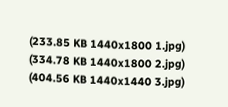(233.85 KB 1440x1800 1.jpg)
(334.78 KB 1440x1800 2.jpg)
(404.56 KB 1440x1440 3.jpg)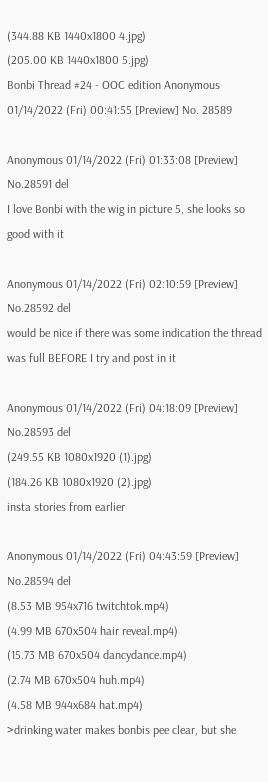(344.88 KB 1440x1800 4.jpg)
(205.00 KB 1440x1800 5.jpg)
Bonbi Thread #24 - OOC edition Anonymous 01/14/2022 (Fri) 00:41:55 [Preview] No. 28589

Anonymous 01/14/2022 (Fri) 01:33:08 [Preview] No.28591 del
I love Bonbi with the wig in picture 5, she looks so good with it

Anonymous 01/14/2022 (Fri) 02:10:59 [Preview] No.28592 del
would be nice if there was some indication the thread was full BEFORE I try and post in it

Anonymous 01/14/2022 (Fri) 04:18:09 [Preview] No.28593 del
(249.55 KB 1080x1920 (1).jpg)
(184.26 KB 1080x1920 (2).jpg)
insta stories from earlier

Anonymous 01/14/2022 (Fri) 04:43:59 [Preview] No.28594 del
(8.53 MB 954x716 twitchtok.mp4)
(4.99 MB 670x504 hair reveal.mp4)
(15.73 MB 670x504 dancydance.mp4)
(2.74 MB 670x504 huh.mp4)
(4.58 MB 944x684 hat.mp4)
>drinking water makes bonbis pee clear, but she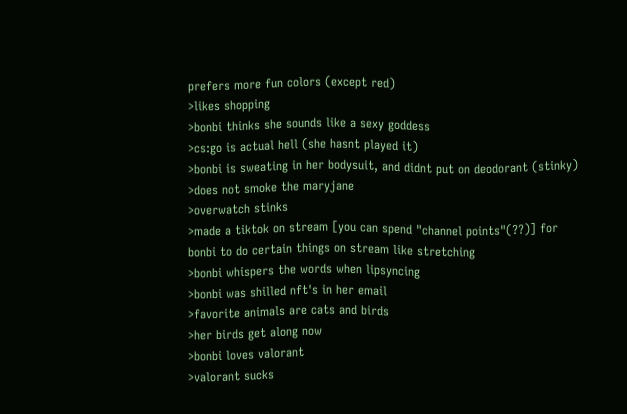prefers more fun colors (except red)
>likes shopping
>bonbi thinks she sounds like a sexy goddess
>cs:go is actual hell (she hasnt played it)
>bonbi is sweating in her bodysuit, and didnt put on deodorant (stinky)
>does not smoke the maryjane
>overwatch stinks
>made a tiktok on stream [you can spend "channel points"(??)] for bonbi to do certain things on stream like stretching
>bonbi whispers the words when lipsyncing
>bonbi was shilled nft's in her email
>favorite animals are cats and birds
>her birds get along now
>bonbi loves valorant
>valorant sucks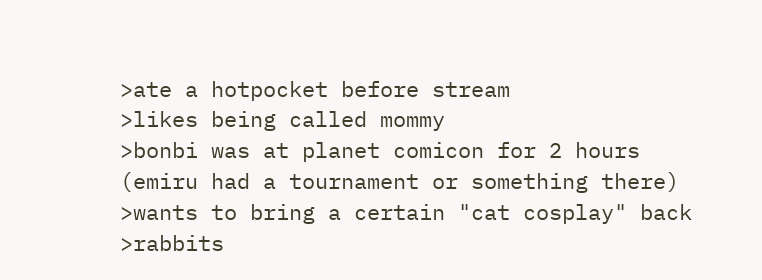>ate a hotpocket before stream
>likes being called mommy
>bonbi was at planet comicon for 2 hours (emiru had a tournament or something there)
>wants to bring a certain "cat cosplay" back
>rabbits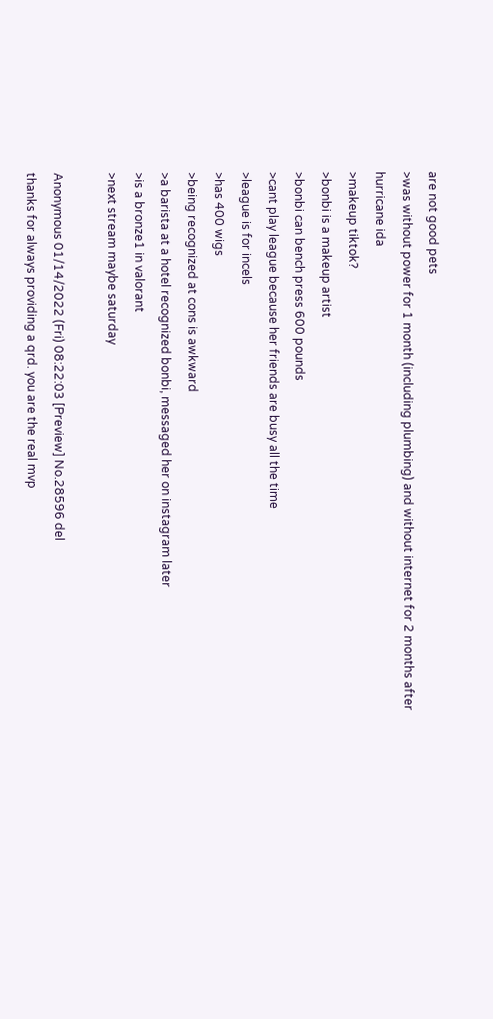are not good pets
>was without power for 1 month (including plumbing) and without internet for 2 months after hurricane ida
>makeup tiktok?
>bonbi is a makeup artist
>bonbi can bench press 600 pounds
>cant play league because her friends are busy all the time
>league is for incels
>has 400 wigs
>being recognized at cons is awkward
>a barista at a hotel recognized bonbi, messaged her on instagram later
>is a bronze1 in valorant
>next stream maybe saturday

Anonymous 01/14/2022 (Fri) 08:22:03 [Preview] No.28596 del
thanks for always providing a qrd. you are the real mvp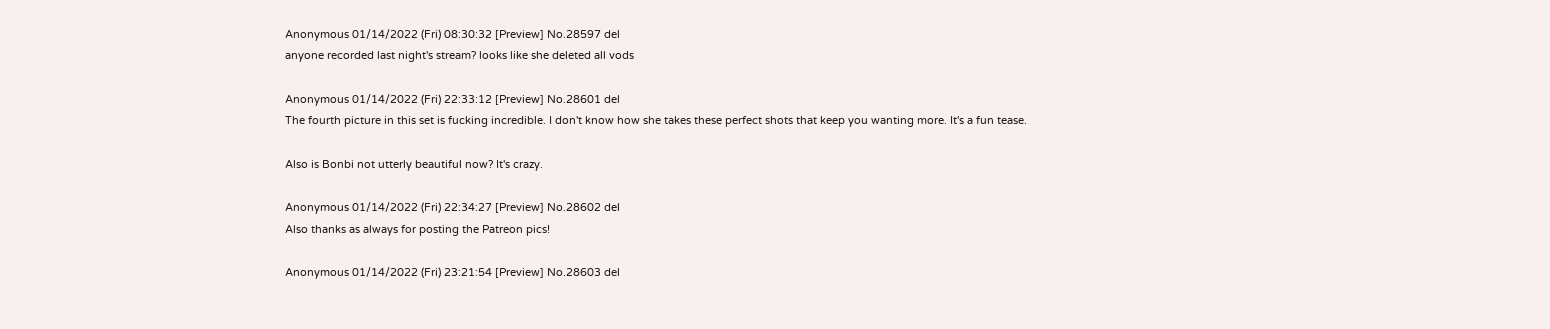Anonymous 01/14/2022 (Fri) 08:30:32 [Preview] No.28597 del
anyone recorded last night's stream? looks like she deleted all vods

Anonymous 01/14/2022 (Fri) 22:33:12 [Preview] No.28601 del
The fourth picture in this set is fucking incredible. I don't know how she takes these perfect shots that keep you wanting more. It's a fun tease.

Also is Bonbi not utterly beautiful now? It's crazy.

Anonymous 01/14/2022 (Fri) 22:34:27 [Preview] No.28602 del
Also thanks as always for posting the Patreon pics!

Anonymous 01/14/2022 (Fri) 23:21:54 [Preview] No.28603 del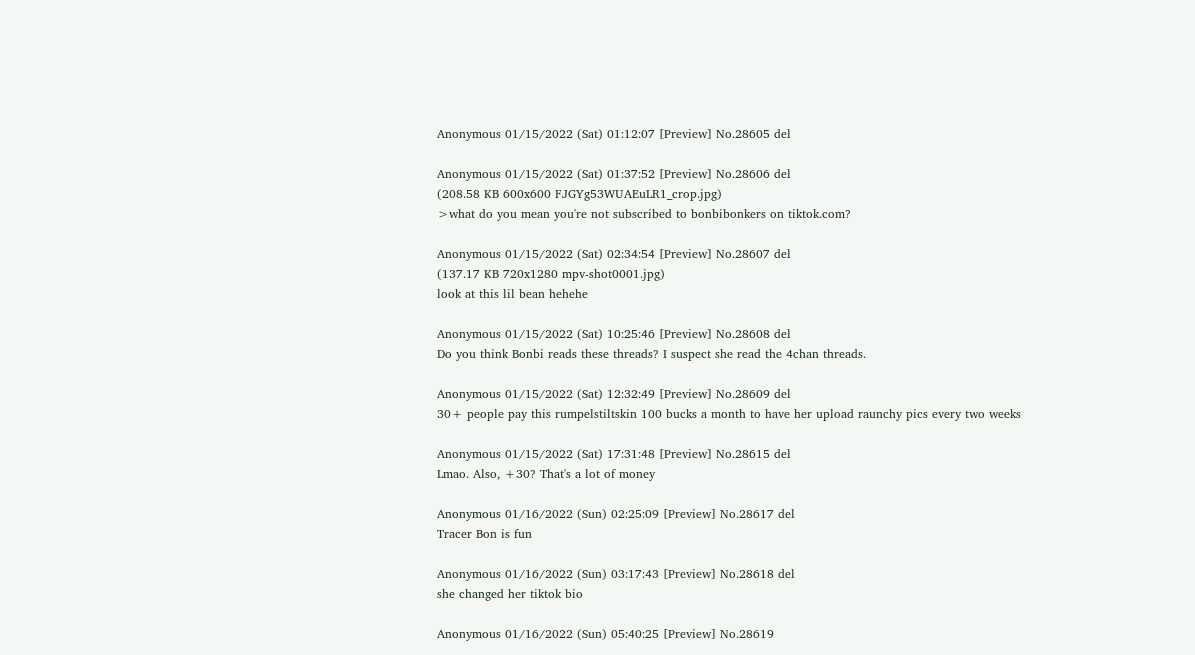Anonymous 01/15/2022 (Sat) 01:12:07 [Preview] No.28605 del

Anonymous 01/15/2022 (Sat) 01:37:52 [Preview] No.28606 del
(208.58 KB 600x600 FJGYg53WUAEuLR1_crop.jpg)
>what do you mean you're not subscribed to bonbibonkers on tiktok.com?

Anonymous 01/15/2022 (Sat) 02:34:54 [Preview] No.28607 del
(137.17 KB 720x1280 mpv-shot0001.jpg)
look at this lil bean hehehe

Anonymous 01/15/2022 (Sat) 10:25:46 [Preview] No.28608 del
Do you think Bonbi reads these threads? I suspect she read the 4chan threads.

Anonymous 01/15/2022 (Sat) 12:32:49 [Preview] No.28609 del
30+ people pay this rumpelstiltskin 100 bucks a month to have her upload raunchy pics every two weeks

Anonymous 01/15/2022 (Sat) 17:31:48 [Preview] No.28615 del
Lmao. Also, +30? That's a lot of money

Anonymous 01/16/2022 (Sun) 02:25:09 [Preview] No.28617 del
Tracer Bon is fun

Anonymous 01/16/2022 (Sun) 03:17:43 [Preview] No.28618 del
she changed her tiktok bio

Anonymous 01/16/2022 (Sun) 05:40:25 [Preview] No.28619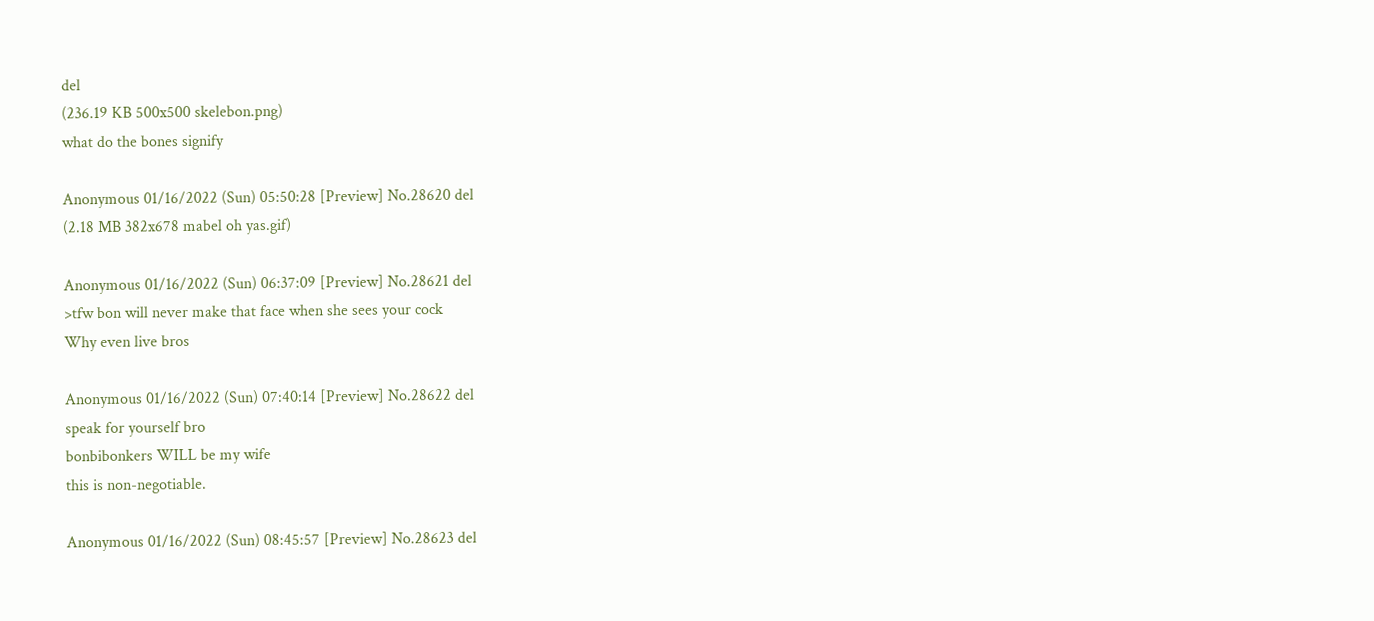del
(236.19 KB 500x500 skelebon.png)
what do the bones signify

Anonymous 01/16/2022 (Sun) 05:50:28 [Preview] No.28620 del
(2.18 MB 382x678 mabel oh yas.gif)

Anonymous 01/16/2022 (Sun) 06:37:09 [Preview] No.28621 del
>tfw bon will never make that face when she sees your cock
Why even live bros

Anonymous 01/16/2022 (Sun) 07:40:14 [Preview] No.28622 del
speak for yourself bro
bonbibonkers WILL be my wife
this is non-negotiable.

Anonymous 01/16/2022 (Sun) 08:45:57 [Preview] No.28623 del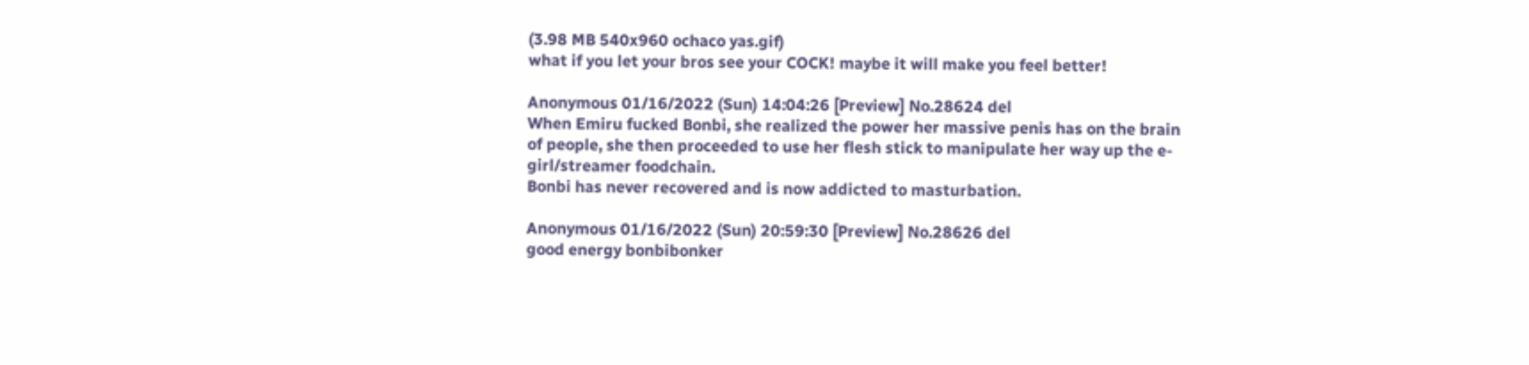(3.98 MB 540x960 ochaco yas.gif)
what if you let your bros see your COCK! maybe it will make you feel better!

Anonymous 01/16/2022 (Sun) 14:04:26 [Preview] No.28624 del
When Emiru fucked Bonbi, she realized the power her massive penis has on the brain of people, she then proceeded to use her flesh stick to manipulate her way up the e-girl/streamer foodchain.
Bonbi has never recovered and is now addicted to masturbation.

Anonymous 01/16/2022 (Sun) 20:59:30 [Preview] No.28626 del
good energy bonbibonker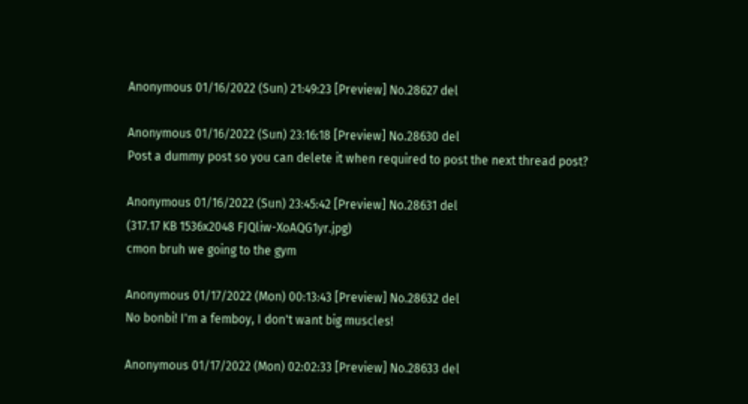Anonymous 01/16/2022 (Sun) 21:49:23 [Preview] No.28627 del

Anonymous 01/16/2022 (Sun) 23:16:18 [Preview] No.28630 del
Post a dummy post so you can delete it when required to post the next thread post?

Anonymous 01/16/2022 (Sun) 23:45:42 [Preview] No.28631 del
(317.17 KB 1536x2048 FJQliw-XoAQG1yr.jpg)
cmon bruh we going to the gym

Anonymous 01/17/2022 (Mon) 00:13:43 [Preview] No.28632 del
No bonbi! I'm a femboy, I don't want big muscles!

Anonymous 01/17/2022 (Mon) 02:02:33 [Preview] No.28633 del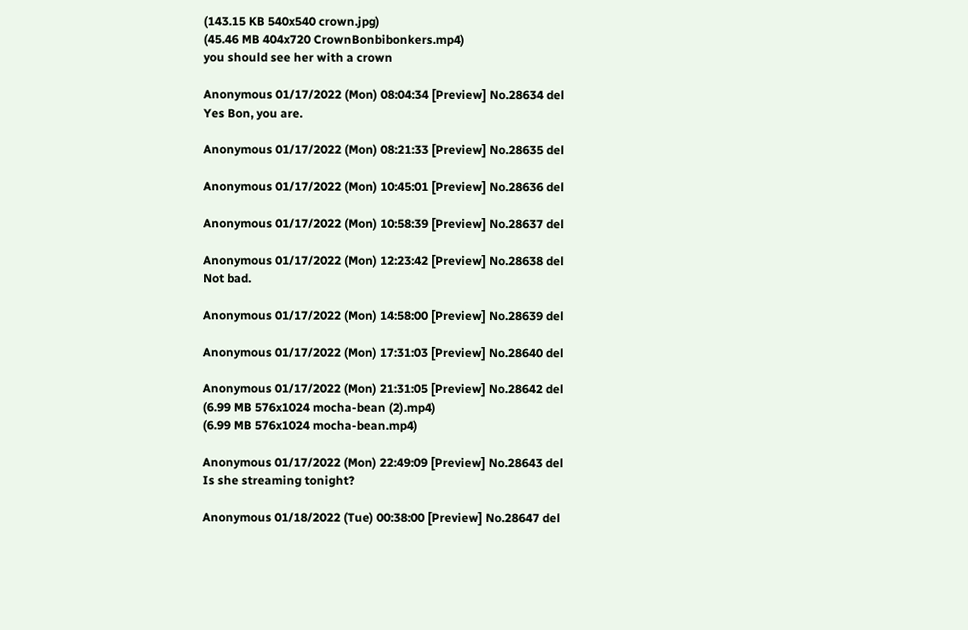(143.15 KB 540x540 crown.jpg)
(45.46 MB 404x720 CrownBonbibonkers.mp4)
you should see her with a crown

Anonymous 01/17/2022 (Mon) 08:04:34 [Preview] No.28634 del
Yes Bon, you are.

Anonymous 01/17/2022 (Mon) 08:21:33 [Preview] No.28635 del

Anonymous 01/17/2022 (Mon) 10:45:01 [Preview] No.28636 del

Anonymous 01/17/2022 (Mon) 10:58:39 [Preview] No.28637 del

Anonymous 01/17/2022 (Mon) 12:23:42 [Preview] No.28638 del
Not bad.

Anonymous 01/17/2022 (Mon) 14:58:00 [Preview] No.28639 del

Anonymous 01/17/2022 (Mon) 17:31:03 [Preview] No.28640 del

Anonymous 01/17/2022 (Mon) 21:31:05 [Preview] No.28642 del
(6.99 MB 576x1024 mocha-bean (2).mp4)
(6.99 MB 576x1024 mocha-bean.mp4)

Anonymous 01/17/2022 (Mon) 22:49:09 [Preview] No.28643 del
Is she streaming tonight?

Anonymous 01/18/2022 (Tue) 00:38:00 [Preview] No.28647 del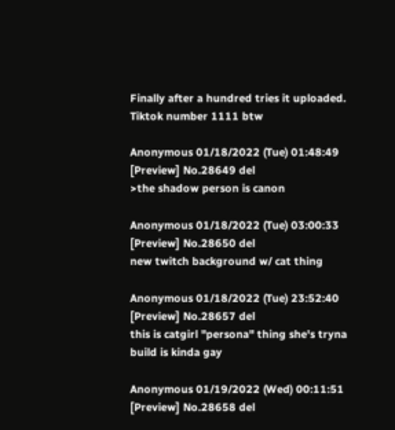Finally after a hundred tries it uploaded. Tiktok number 1111 btw

Anonymous 01/18/2022 (Tue) 01:48:49 [Preview] No.28649 del
>the shadow person is canon

Anonymous 01/18/2022 (Tue) 03:00:33 [Preview] No.28650 del
new twitch background w/ cat thing

Anonymous 01/18/2022 (Tue) 23:52:40 [Preview] No.28657 del
this is catgirl "persona" thing she's tryna build is kinda gay

Anonymous 01/19/2022 (Wed) 00:11:51 [Preview] No.28658 del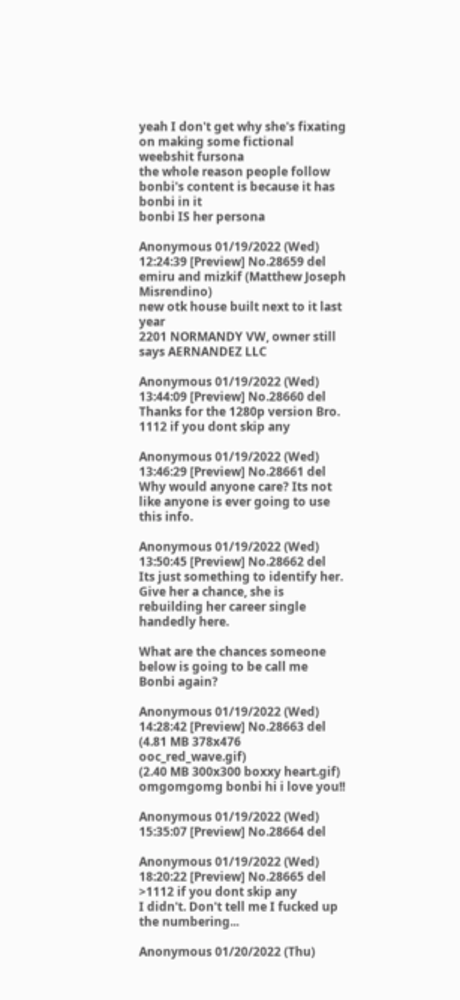yeah I don't get why she's fixating on making some fictional weebshit fursona
the whole reason people follow bonbi's content is because it has bonbi in it
bonbi IS her persona

Anonymous 01/19/2022 (Wed) 12:24:39 [Preview] No.28659 del
emiru and mizkif (Matthew Joseph Misrendino)
new otk house built next to it last year
2201 NORMANDY VW, owner still says AERNANDEZ LLC

Anonymous 01/19/2022 (Wed) 13:44:09 [Preview] No.28660 del
Thanks for the 1280p version Bro.
1112 if you dont skip any

Anonymous 01/19/2022 (Wed) 13:46:29 [Preview] No.28661 del
Why would anyone care? Its not like anyone is ever going to use this info.

Anonymous 01/19/2022 (Wed) 13:50:45 [Preview] No.28662 del
Its just something to identify her. Give her a chance, she is rebuilding her career single handedly here.

What are the chances someone below is going to be call me Bonbi again?

Anonymous 01/19/2022 (Wed) 14:28:42 [Preview] No.28663 del
(4.81 MB 378x476 ooc_red_wave.gif)
(2.40 MB 300x300 boxxy heart.gif)
omgomgomg bonbi hi i love you!!

Anonymous 01/19/2022 (Wed) 15:35:07 [Preview] No.28664 del

Anonymous 01/19/2022 (Wed) 18:20:22 [Preview] No.28665 del
>1112 if you dont skip any
I didn't. Don't tell me I fucked up the numbering...

Anonymous 01/20/2022 (Thu)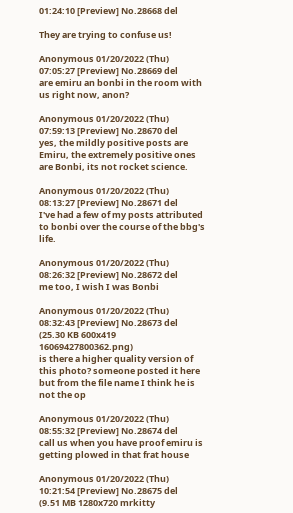01:24:10 [Preview] No.28668 del

They are trying to confuse us!

Anonymous 01/20/2022 (Thu) 07:05:27 [Preview] No.28669 del
are emiru an bonbi in the room with us right now, anon?

Anonymous 01/20/2022 (Thu) 07:59:13 [Preview] No.28670 del
yes, the mildly positive posts are Emiru, the extremely positive ones are Bonbi, its not rocket science.

Anonymous 01/20/2022 (Thu) 08:13:27 [Preview] No.28671 del
I've had a few of my posts attributed to bonbi over the course of the bbg's life.

Anonymous 01/20/2022 (Thu) 08:26:32 [Preview] No.28672 del
me too, I wish I was Bonbi

Anonymous 01/20/2022 (Thu) 08:32:43 [Preview] No.28673 del
(25.30 KB 600x419 16069427800362.png)
is there a higher quality version of this photo? someone posted it here but from the file name I think he is not the op

Anonymous 01/20/2022 (Thu) 08:55:32 [Preview] No.28674 del
call us when you have proof emiru is getting plowed in that frat house

Anonymous 01/20/2022 (Thu) 10:21:54 [Preview] No.28675 del
(9.51 MB 1280x720 mrkitty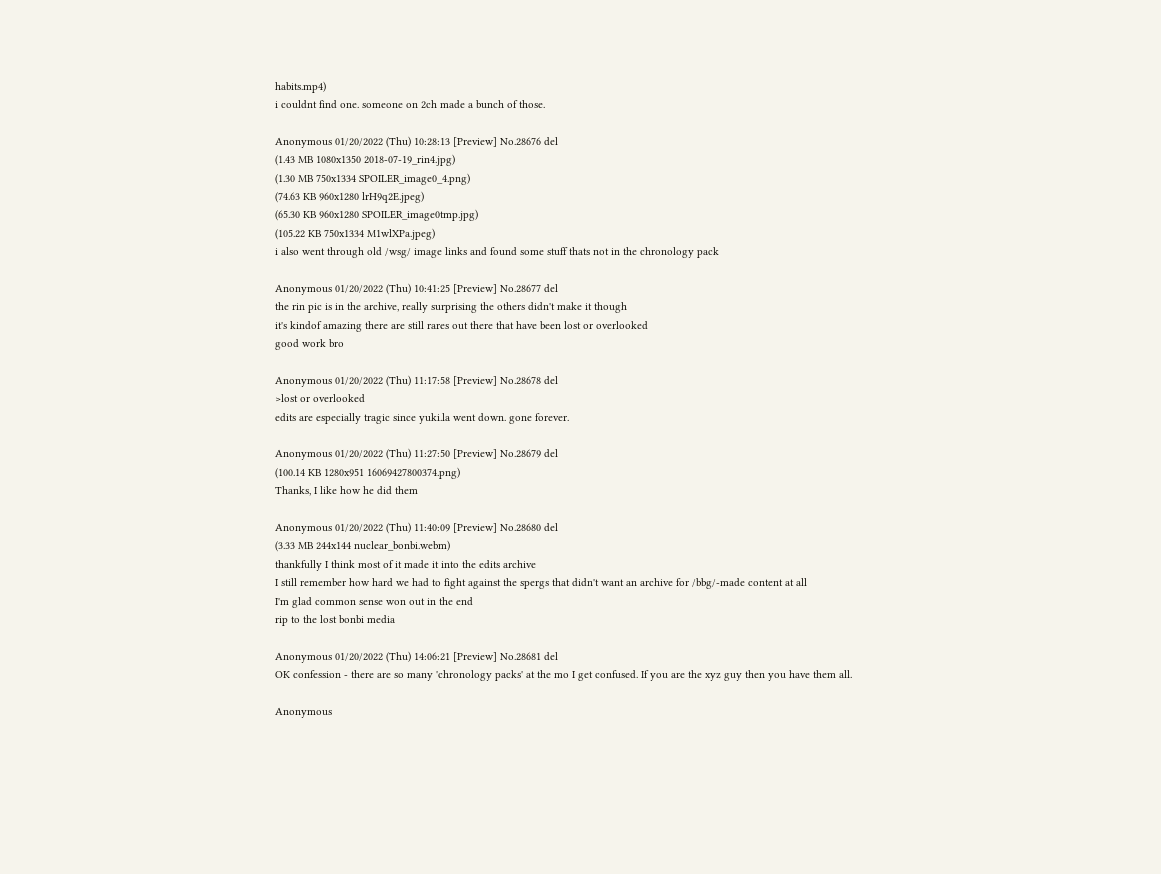habits.mp4)
i couldnt find one. someone on 2ch made a bunch of those.

Anonymous 01/20/2022 (Thu) 10:28:13 [Preview] No.28676 del
(1.43 MB 1080x1350 2018-07-19_rin4.jpg)
(1.30 MB 750x1334 SPOILER_image0_4.png)
(74.63 KB 960x1280 lrH9q2E.jpeg)
(65.30 KB 960x1280 SPOILER_image0tmp.jpg)
(105.22 KB 750x1334 M1wlXPa.jpeg)
i also went through old /wsg/ image links and found some stuff thats not in the chronology pack

Anonymous 01/20/2022 (Thu) 10:41:25 [Preview] No.28677 del
the rin pic is in the archive, really surprising the others didn't make it though
it's kindof amazing there are still rares out there that have been lost or overlooked
good work bro

Anonymous 01/20/2022 (Thu) 11:17:58 [Preview] No.28678 del
>lost or overlooked
edits are especially tragic since yuki.la went down. gone forever.

Anonymous 01/20/2022 (Thu) 11:27:50 [Preview] No.28679 del
(100.14 KB 1280x951 16069427800374.png)
Thanks, I like how he did them

Anonymous 01/20/2022 (Thu) 11:40:09 [Preview] No.28680 del
(3.33 MB 244x144 nuclear_bonbi.webm)
thankfully I think most of it made it into the edits archive
I still remember how hard we had to fight against the spergs that didn't want an archive for /bbg/-made content at all
I'm glad common sense won out in the end
rip to the lost bonbi media

Anonymous 01/20/2022 (Thu) 14:06:21 [Preview] No.28681 del
OK confession - there are so many 'chronology packs' at the mo I get confused. If you are the xyz guy then you have them all.

Anonymous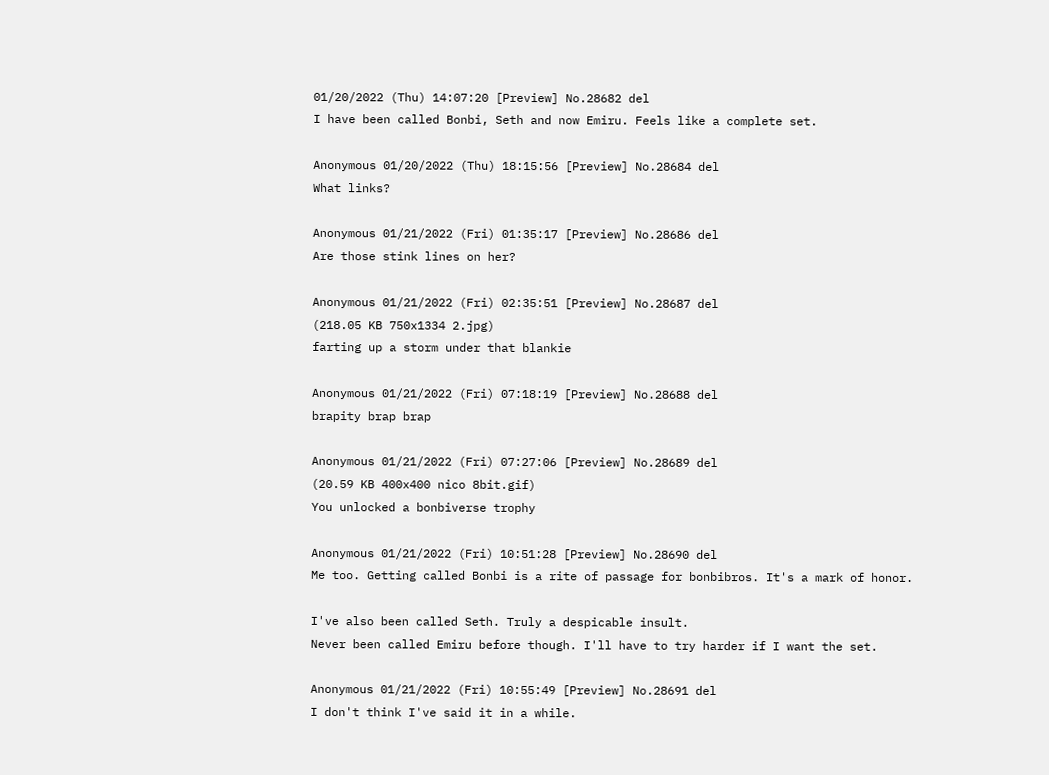01/20/2022 (Thu) 14:07:20 [Preview] No.28682 del
I have been called Bonbi, Seth and now Emiru. Feels like a complete set.

Anonymous 01/20/2022 (Thu) 18:15:56 [Preview] No.28684 del
What links?

Anonymous 01/21/2022 (Fri) 01:35:17 [Preview] No.28686 del
Are those stink lines on her?

Anonymous 01/21/2022 (Fri) 02:35:51 [Preview] No.28687 del
(218.05 KB 750x1334 2.jpg)
farting up a storm under that blankie

Anonymous 01/21/2022 (Fri) 07:18:19 [Preview] No.28688 del
brapity brap brap

Anonymous 01/21/2022 (Fri) 07:27:06 [Preview] No.28689 del
(20.59 KB 400x400 nico 8bit.gif)
You unlocked a bonbiverse trophy

Anonymous 01/21/2022 (Fri) 10:51:28 [Preview] No.28690 del
Me too. Getting called Bonbi is a rite of passage for bonbibros. It's a mark of honor.

I've also been called Seth. Truly a despicable insult.
Never been called Emiru before though. I'll have to try harder if I want the set.

Anonymous 01/21/2022 (Fri) 10:55:49 [Preview] No.28691 del
I don't think I've said it in a while.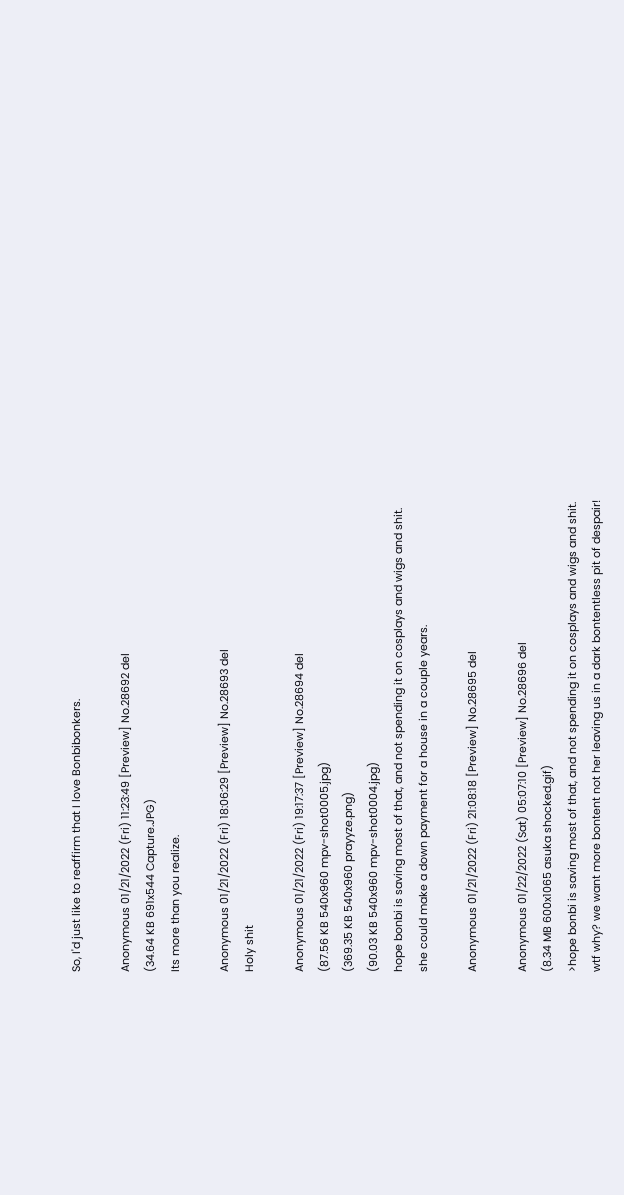So, I'd just like to reaffirm that I love Bonbibonkers.

Anonymous 01/21/2022 (Fri) 11:23:49 [Preview] No.28692 del
(34.64 KB 691x544 Capture.JPG)
Its more than you realize.

Anonymous 01/21/2022 (Fri) 18:06:29 [Preview] No.28693 del
Holy shit

Anonymous 01/21/2022 (Fri) 19:17:37 [Preview] No.28694 del
(87.56 KB 540x960 mpv-shot0005.jpg)
(369.35 KB 540x960 prayyze.png)
(90.03 KB 540x960 mpv-shot0004.jpg)
hope bonbi is saving most of that, and not spending it on cosplays and wigs and shit.
she could make a down payment for a house in a couple years.

Anonymous 01/21/2022 (Fri) 21:08:18 [Preview] No.28695 del

Anonymous 01/22/2022 (Sat) 05:07:10 [Preview] No.28696 del
(8.34 MB 600x1065 asuka shocked.gif)
>hope bonbi is saving most of that, and not spending it on cosplays and wigs and shit.
wtf why? we want more bontent not her leaving us in a dark bontentless pit of despair!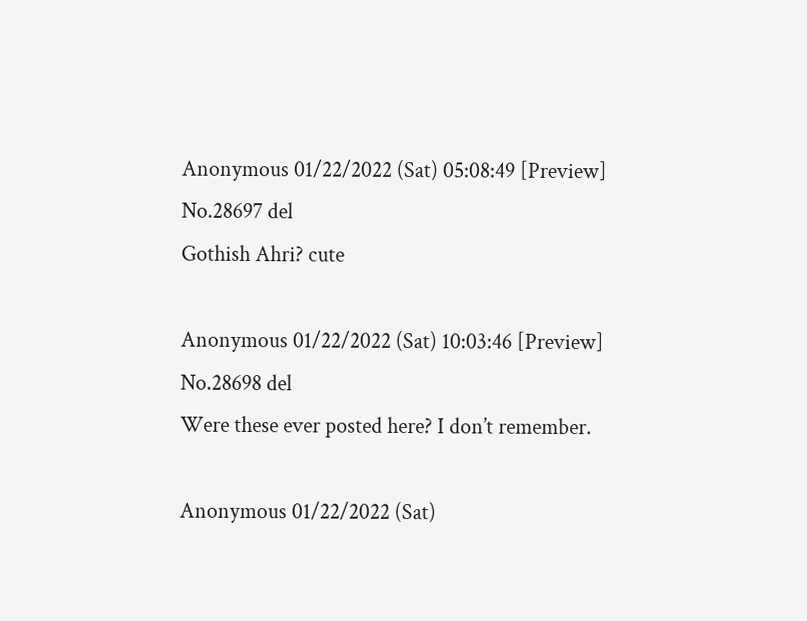Anonymous 01/22/2022 (Sat) 05:08:49 [Preview] No.28697 del
Gothish Ahri? cute

Anonymous 01/22/2022 (Sat) 10:03:46 [Preview] No.28698 del
Were these ever posted here? I don’t remember.

Anonymous 01/22/2022 (Sat)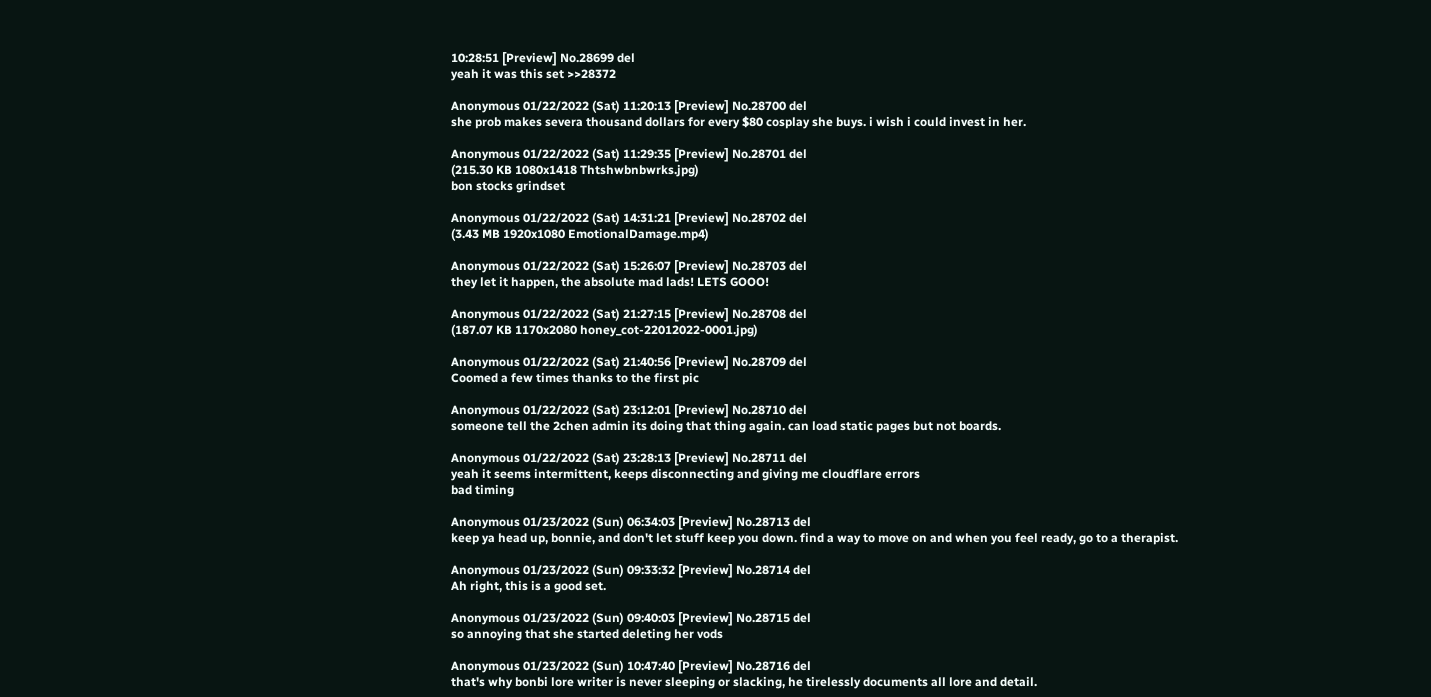10:28:51 [Preview] No.28699 del
yeah it was this set >>28372

Anonymous 01/22/2022 (Sat) 11:20:13 [Preview] No.28700 del
she prob makes severa thousand dollars for every $80 cosplay she buys. i wish i could invest in her.

Anonymous 01/22/2022 (Sat) 11:29:35 [Preview] No.28701 del
(215.30 KB 1080x1418 Thtshwbnbwrks.jpg)
bon stocks grindset

Anonymous 01/22/2022 (Sat) 14:31:21 [Preview] No.28702 del
(3.43 MB 1920x1080 EmotionalDamage.mp4)

Anonymous 01/22/2022 (Sat) 15:26:07 [Preview] No.28703 del
they let it happen, the absolute mad lads! LETS GOOO!

Anonymous 01/22/2022 (Sat) 21:27:15 [Preview] No.28708 del
(187.07 KB 1170x2080 honey_cot-22012022-0001.jpg)

Anonymous 01/22/2022 (Sat) 21:40:56 [Preview] No.28709 del
Coomed a few times thanks to the first pic

Anonymous 01/22/2022 (Sat) 23:12:01 [Preview] No.28710 del
someone tell the 2chen admin its doing that thing again. can load static pages but not boards.

Anonymous 01/22/2022 (Sat) 23:28:13 [Preview] No.28711 del
yeah it seems intermittent, keeps disconnecting and giving me cloudflare errors
bad timing

Anonymous 01/23/2022 (Sun) 06:34:03 [Preview] No.28713 del
keep ya head up, bonnie, and don't let stuff keep you down. find a way to move on and when you feel ready, go to a therapist.

Anonymous 01/23/2022 (Sun) 09:33:32 [Preview] No.28714 del
Ah right, this is a good set.

Anonymous 01/23/2022 (Sun) 09:40:03 [Preview] No.28715 del
so annoying that she started deleting her vods

Anonymous 01/23/2022 (Sun) 10:47:40 [Preview] No.28716 del
that's why bonbi lore writer is never sleeping or slacking, he tirelessly documents all lore and detail.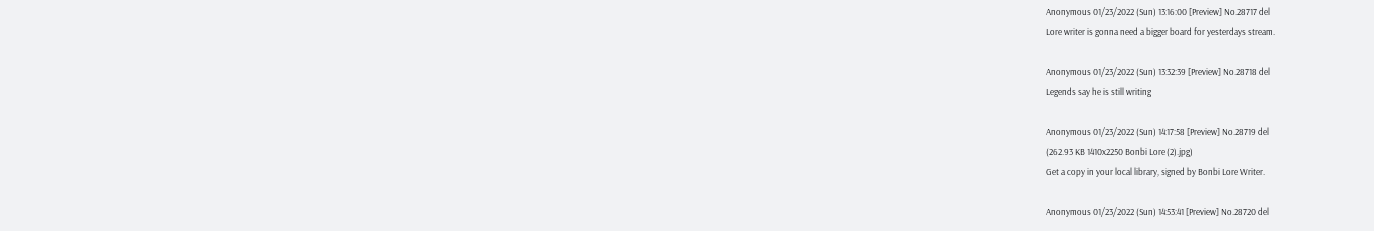Anonymous 01/23/2022 (Sun) 13:16:00 [Preview] No.28717 del
Lore writer is gonna need a bigger board for yesterdays stream.

Anonymous 01/23/2022 (Sun) 13:32:39 [Preview] No.28718 del
Legends say he is still writing

Anonymous 01/23/2022 (Sun) 14:17:58 [Preview] No.28719 del
(262.93 KB 1410x2250 Bonbi Lore (2).jpg)
Get a copy in your local library, signed by Bonbi Lore Writer.

Anonymous 01/23/2022 (Sun) 14:53:41 [Preview] No.28720 del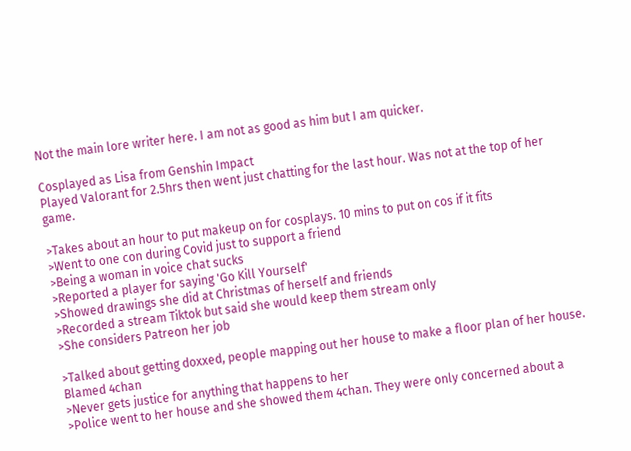Not the main lore writer here. I am not as good as him but I am quicker.

Cosplayed as Lisa from Genshin Impact
Played Valorant for 2.5hrs then went just chatting for the last hour. Was not at the top of her game.

>Takes about an hour to put makeup on for cosplays. 10 mins to put on cos if it fits
>Went to one con during Covid just to support a friend
>Being a woman in voice chat sucks
>Reported a player for saying 'Go Kill Yourself'
>Showed drawings she did at Christmas of herself and friends
>Recorded a stream Tiktok but said she would keep them stream only
>She considers Patreon her job

>Talked about getting doxxed, people mapping out her house to make a floor plan of her house. Blamed 4chan
>Never gets justice for anything that happens to her
>Police went to her house and she showed them 4chan. They were only concerned about a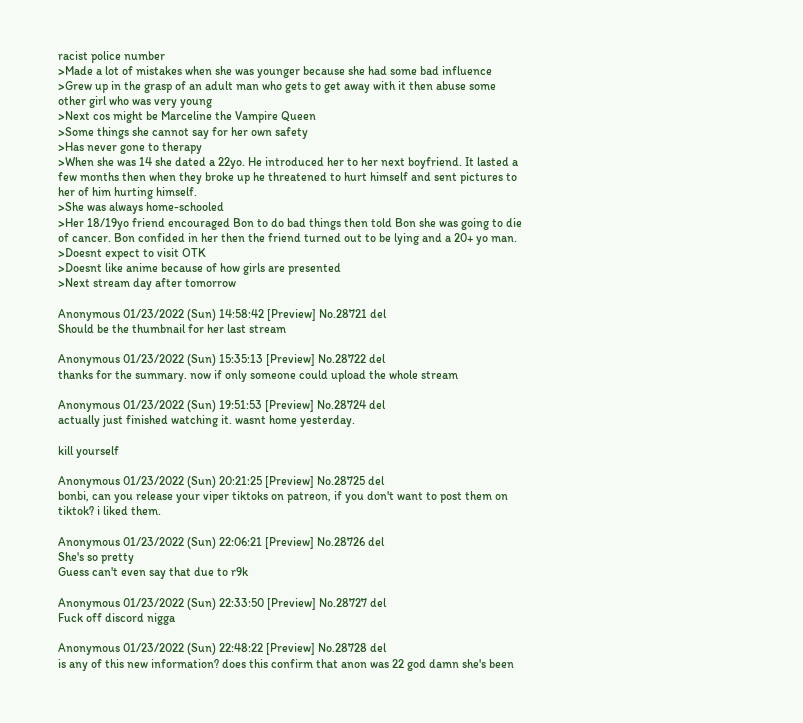racist police number
>Made a lot of mistakes when she was younger because she had some bad influence
>Grew up in the grasp of an adult man who gets to get away with it then abuse some other girl who was very young
>Next cos might be Marceline the Vampire Queen
>Some things she cannot say for her own safety
>Has never gone to therapy
>When she was 14 she dated a 22yo. He introduced her to her next boyfriend. It lasted a few months then when they broke up he threatened to hurt himself and sent pictures to her of him hurting himself.
>She was always home-schooled
>Her 18/19yo friend encouraged Bon to do bad things then told Bon she was going to die of cancer. Bon confided in her then the friend turned out to be lying and a 20+ yo man.
>Doesnt expect to visit OTK
>Doesnt like anime because of how girls are presented
>Next stream day after tomorrow

Anonymous 01/23/2022 (Sun) 14:58:42 [Preview] No.28721 del
Should be the thumbnail for her last stream

Anonymous 01/23/2022 (Sun) 15:35:13 [Preview] No.28722 del
thanks for the summary. now if only someone could upload the whole stream

Anonymous 01/23/2022 (Sun) 19:51:53 [Preview] No.28724 del
actually just finished watching it. wasnt home yesterday.

kill yourself

Anonymous 01/23/2022 (Sun) 20:21:25 [Preview] No.28725 del
bonbi, can you release your viper tiktoks on patreon, if you don't want to post them on tiktok? i liked them.

Anonymous 01/23/2022 (Sun) 22:06:21 [Preview] No.28726 del
She's so pretty
Guess can't even say that due to r9k

Anonymous 01/23/2022 (Sun) 22:33:50 [Preview] No.28727 del
Fuck off discord nigga

Anonymous 01/23/2022 (Sun) 22:48:22 [Preview] No.28728 del
is any of this new information? does this confirm that anon was 22 god damn she's been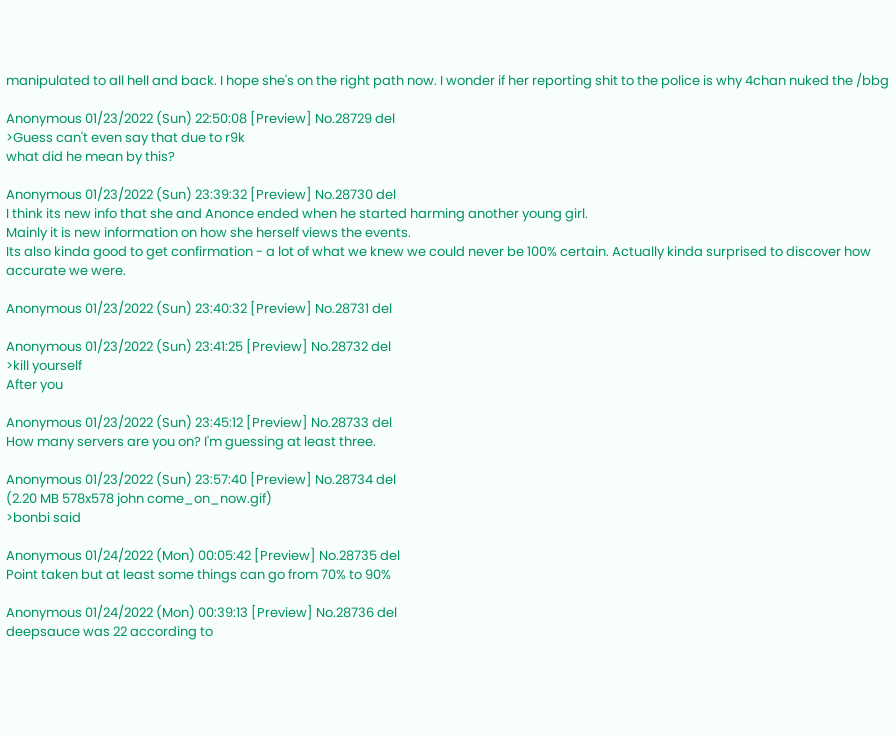manipulated to all hell and back. I hope she's on the right path now. I wonder if her reporting shit to the police is why 4chan nuked the /bbg

Anonymous 01/23/2022 (Sun) 22:50:08 [Preview] No.28729 del
>Guess can't even say that due to r9k
what did he mean by this?

Anonymous 01/23/2022 (Sun) 23:39:32 [Preview] No.28730 del
I think its new info that she and Anonce ended when he started harming another young girl.
Mainly it is new information on how she herself views the events.
Its also kinda good to get confirmation - a lot of what we knew we could never be 100% certain. Actually kinda surprised to discover how accurate we were.

Anonymous 01/23/2022 (Sun) 23:40:32 [Preview] No.28731 del

Anonymous 01/23/2022 (Sun) 23:41:25 [Preview] No.28732 del
>kill yourself
After you

Anonymous 01/23/2022 (Sun) 23:45:12 [Preview] No.28733 del
How many servers are you on? I'm guessing at least three.

Anonymous 01/23/2022 (Sun) 23:57:40 [Preview] No.28734 del
(2.20 MB 578x578 john come_on_now.gif)
>bonbi said

Anonymous 01/24/2022 (Mon) 00:05:42 [Preview] No.28735 del
Point taken but at least some things can go from 70% to 90%

Anonymous 01/24/2022 (Mon) 00:39:13 [Preview] No.28736 del
deepsauce was 22 according to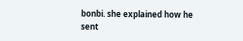bonbi. she explained how he sent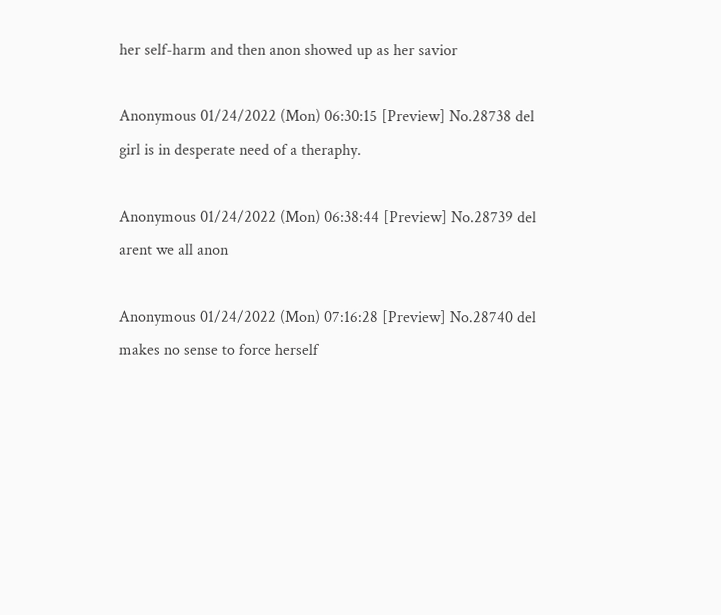her self-harm and then anon showed up as her savior

Anonymous 01/24/2022 (Mon) 06:30:15 [Preview] No.28738 del
girl is in desperate need of a theraphy.

Anonymous 01/24/2022 (Mon) 06:38:44 [Preview] No.28739 del
arent we all anon

Anonymous 01/24/2022 (Mon) 07:16:28 [Preview] No.28740 del
makes no sense to force herself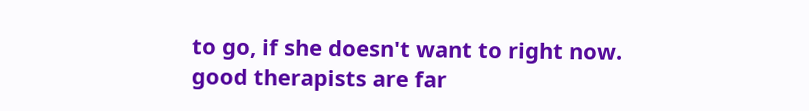to go, if she doesn't want to right now. good therapists are far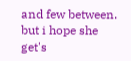and few between. but i hope she get's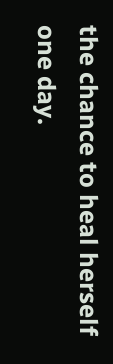the chance to heal herself one day.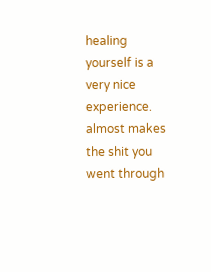healing yourself is a very nice experience. almost makes the shit you went through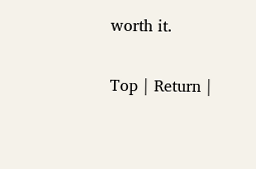worth it.

Top | Return |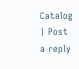Catalog | Post a reply